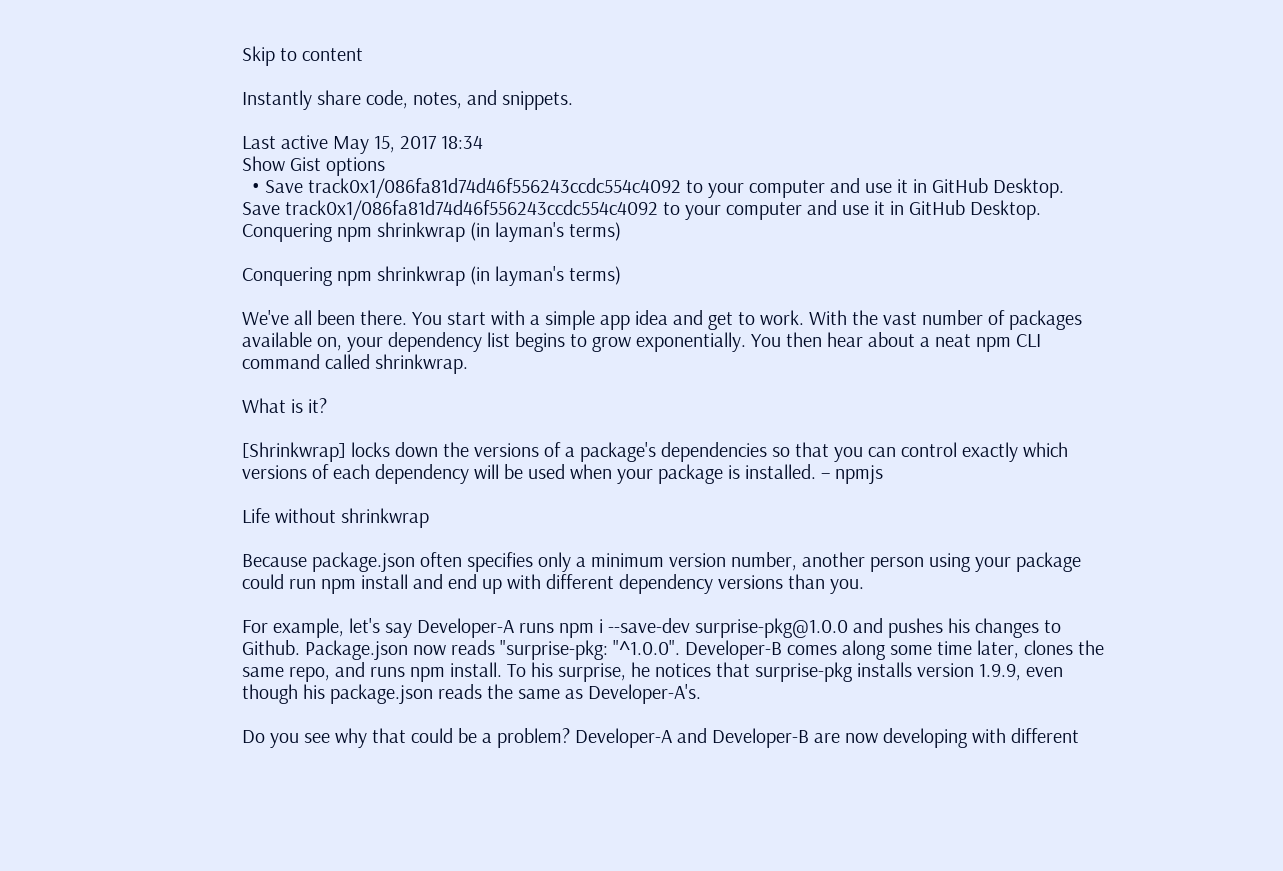Skip to content

Instantly share code, notes, and snippets.

Last active May 15, 2017 18:34
Show Gist options
  • Save track0x1/086fa81d74d46f556243ccdc554c4092 to your computer and use it in GitHub Desktop.
Save track0x1/086fa81d74d46f556243ccdc554c4092 to your computer and use it in GitHub Desktop.
Conquering npm shrinkwrap (in layman's terms)

Conquering npm shrinkwrap (in layman's terms)

We've all been there. You start with a simple app idea and get to work. With the vast number of packages available on, your dependency list begins to grow exponentially. You then hear about a neat npm CLI command called shrinkwrap.

What is it?

[Shrinkwrap] locks down the versions of a package's dependencies so that you can control exactly which versions of each dependency will be used when your package is installed. – npmjs

Life without shrinkwrap

Because package.json often specifies only a minimum version number, another person using your package could run npm install and end up with different dependency versions than you.

For example, let's say Developer-A runs npm i --save-dev surprise-pkg@1.0.0 and pushes his changes to Github. Package.json now reads "surprise-pkg: "^1.0.0". Developer-B comes along some time later, clones the same repo, and runs npm install. To his surprise, he notices that surprise-pkg installs version 1.9.9, even though his package.json reads the same as Developer-A's.

Do you see why that could be a problem? Developer-A and Developer-B are now developing with different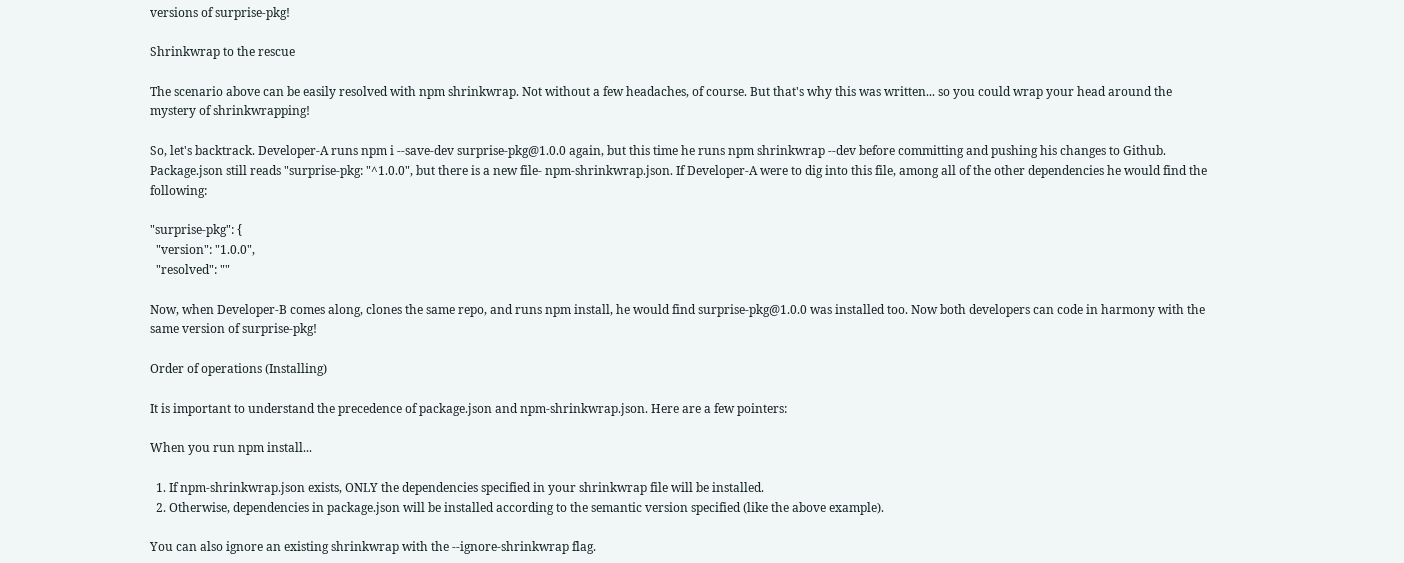versions of surprise-pkg!

Shrinkwrap to the rescue

The scenario above can be easily resolved with npm shrinkwrap. Not without a few headaches, of course. But that's why this was written... so you could wrap your head around the mystery of shrinkwrapping!

So, let's backtrack. Developer-A runs npm i --save-dev surprise-pkg@1.0.0 again, but this time he runs npm shrinkwrap --dev before committing and pushing his changes to Github. Package.json still reads "surprise-pkg: "^1.0.0", but there is a new file- npm-shrinkwrap.json. If Developer-A were to dig into this file, among all of the other dependencies he would find the following:

"surprise-pkg": {
  "version": "1.0.0",
  "resolved": ""

Now, when Developer-B comes along, clones the same repo, and runs npm install, he would find surprise-pkg@1.0.0 was installed too. Now both developers can code in harmony with the same version of surprise-pkg!

Order of operations (Installing)

It is important to understand the precedence of package.json and npm-shrinkwrap.json. Here are a few pointers:

When you run npm install...

  1. If npm-shrinkwrap.json exists, ONLY the dependencies specified in your shrinkwrap file will be installed.
  2. Otherwise, dependencies in package.json will be installed according to the semantic version specified (like the above example).

You can also ignore an existing shrinkwrap with the --ignore-shrinkwrap flag.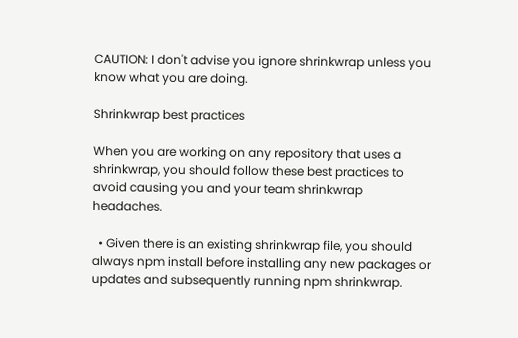CAUTION: I don't advise you ignore shrinkwrap unless you know what you are doing.

Shrinkwrap best practices

When you are working on any repository that uses a shrinkwrap, you should follow these best practices to avoid causing you and your team shrinkwrap headaches.

  • Given there is an existing shrinkwrap file, you should always npm install before installing any new packages or updates and subsequently running npm shrinkwrap.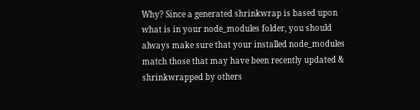Why? Since a generated shrinkwrap is based upon what is in your node_modules folder, you should always make sure that your installed node_modules match those that may have been recently updated & shrinkwrapped by others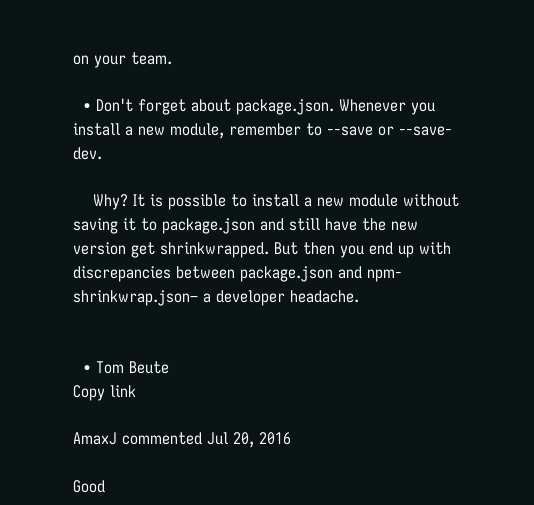on your team.

  • Don't forget about package.json. Whenever you install a new module, remember to --save or --save-dev.

    Why? It is possible to install a new module without saving it to package.json and still have the new version get shrinkwrapped. But then you end up with discrepancies between package.json and npm-shrinkwrap.json– a developer headache.


  • Tom Beute
Copy link

AmaxJ commented Jul 20, 2016

Good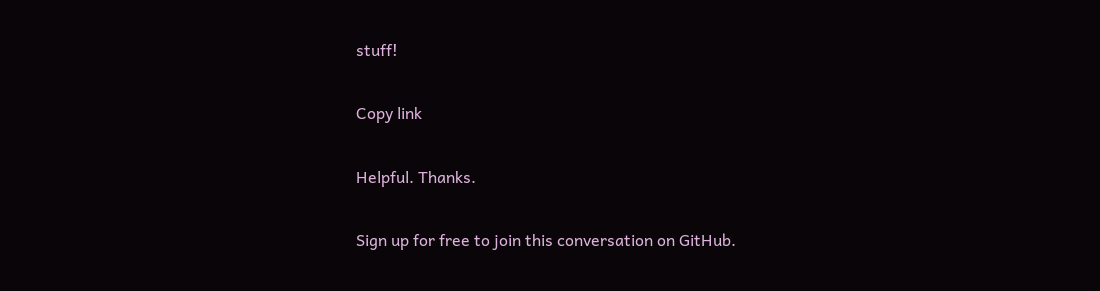stuff!

Copy link

Helpful. Thanks.

Sign up for free to join this conversation on GitHub.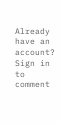Already have an account? Sign in to comment